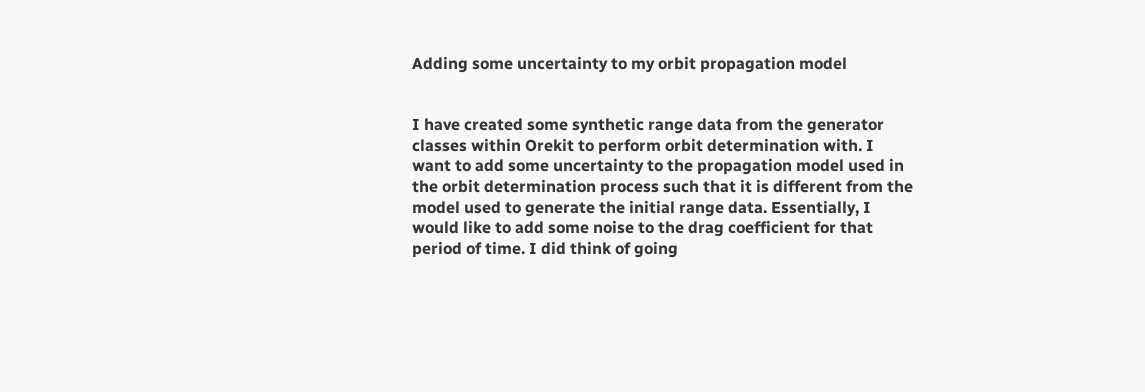Adding some uncertainty to my orbit propagation model


I have created some synthetic range data from the generator classes within Orekit to perform orbit determination with. I want to add some uncertainty to the propagation model used in the orbit determination process such that it is different from the model used to generate the initial range data. Essentially, I would like to add some noise to the drag coefficient for that period of time. I did think of going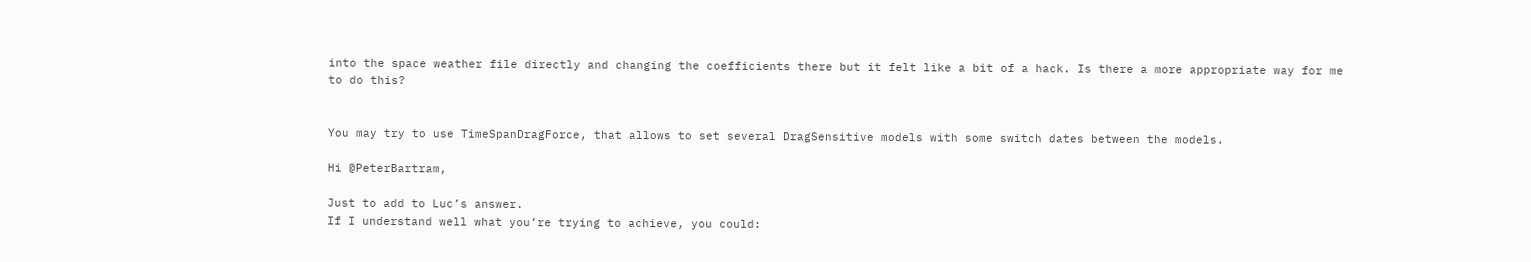into the space weather file directly and changing the coefficients there but it felt like a bit of a hack. Is there a more appropriate way for me to do this?


You may try to use TimeSpanDragForce, that allows to set several DragSensitive models with some switch dates between the models.

Hi @PeterBartram,

Just to add to Luc’s answer.
If I understand well what you’re trying to achieve, you could: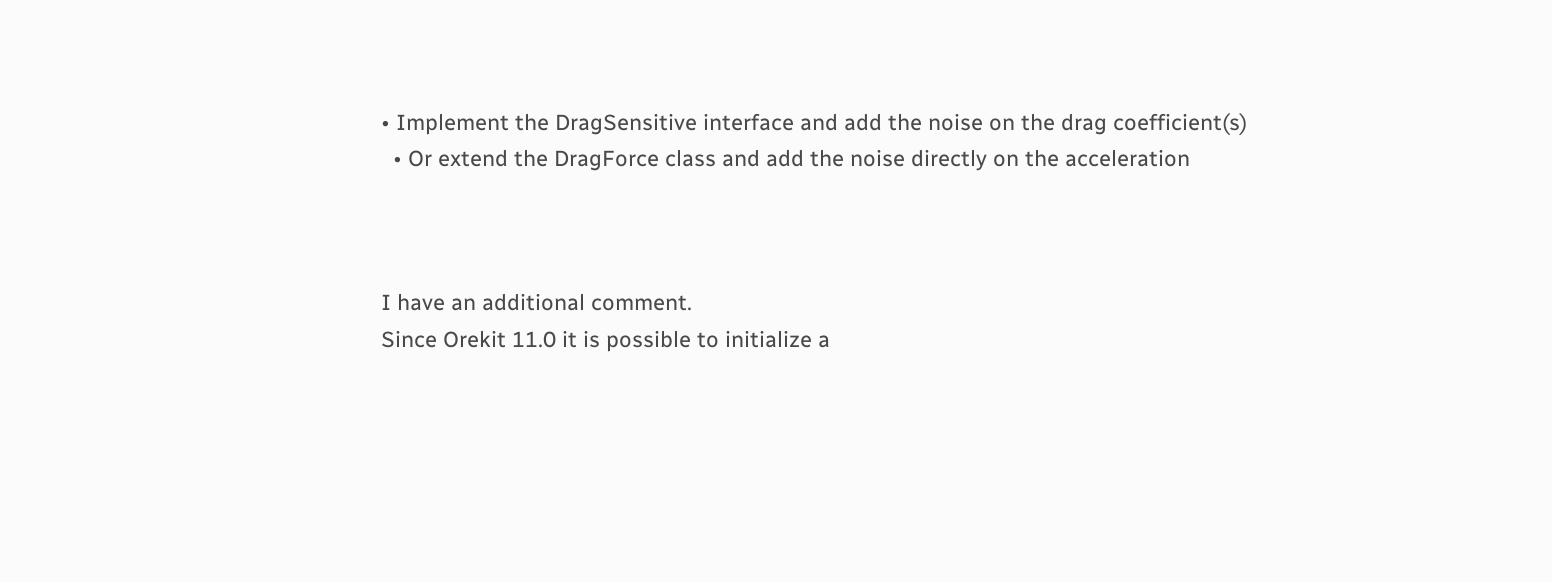• Implement the DragSensitive interface and add the noise on the drag coefficient(s)
  • Or extend the DragForce class and add the noise directly on the acceleration



I have an additional comment.
Since Orekit 11.0 it is possible to initialize a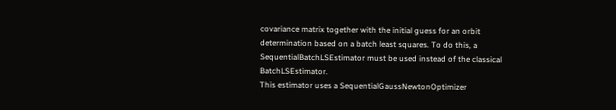covariance matrix together with the initial guess for an orbit determination based on a batch least squares. To do this, a SequentialBatchLSEstimator must be used instead of the classical BatchLSEstimator.
This estimator uses a SequentialGaussNewtonOptimizer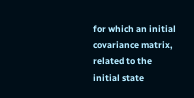for which an initial covariance matrix, related to the initial state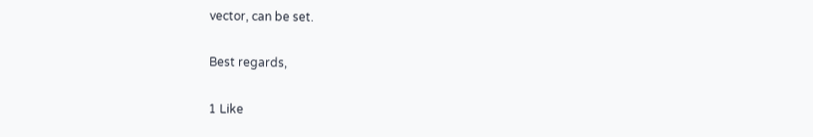vector, can be set.

Best regards,

1 Like